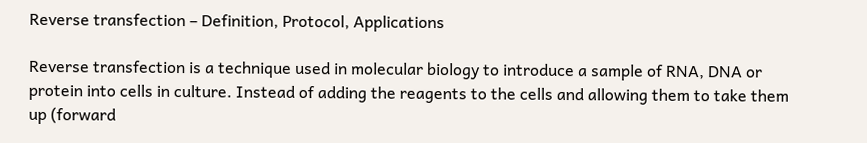Reverse transfection – Definition, Protocol, Applications

Reverse transfection is a technique used in molecular biology to introduce a sample of RNA, DNA or protein into cells in culture. Instead of adding the reagents to the cells and allowing them to take them up (forward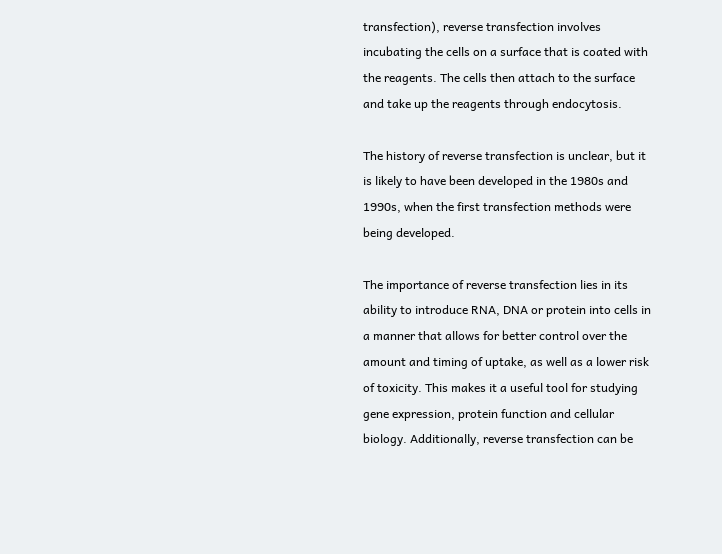transfection), reverse transfection involves incubating the cells on a surface that is coated with the reagents. The cells then attach to the surface and take up the reagents through endocytosis.

The history of reverse transfection is unclear, but it is likely to have been developed in the 1980s and 1990s, when the first transfection methods were being developed.

The importance of reverse transfection lies in its ability to introduce RNA, DNA or protein into cells in a manner that allows for better control over the amount and timing of uptake, as well as a lower risk of toxicity. This makes it a useful tool for studying gene expression, protein function and cellular biology. Additionally, reverse transfection can be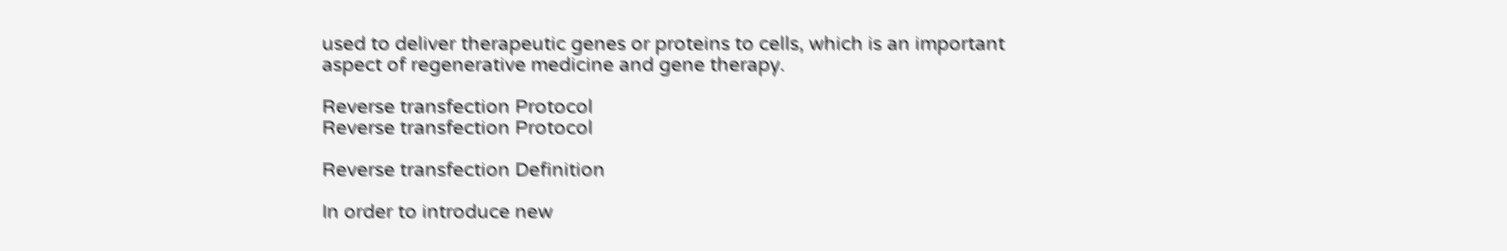used to deliver therapeutic genes or proteins to cells, which is an important aspect of regenerative medicine and gene therapy.

Reverse transfection Protocol
Reverse transfection Protocol

Reverse transfection Definition

In order to introduce new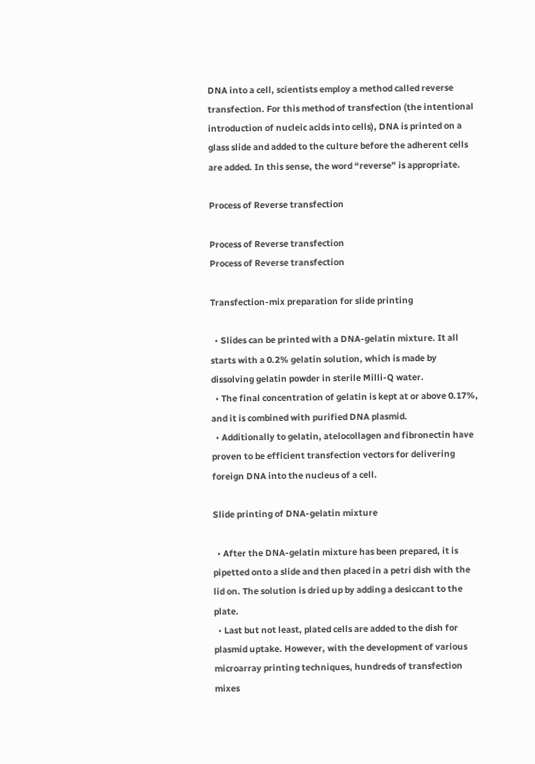DNA into a cell, scientists employ a method called reverse transfection. For this method of transfection (the intentional introduction of nucleic acids into cells), DNA is printed on a glass slide and added to the culture before the adherent cells are added. In this sense, the word “reverse” is appropriate.

Process of Reverse transfection

Process of Reverse transfection
Process of Reverse transfection

Transfection-mix preparation for slide printing

  • Slides can be printed with a DNA-gelatin mixture. It all starts with a 0.2% gelatin solution, which is made by dissolving gelatin powder in sterile Milli-Q water.
  • The final concentration of gelatin is kept at or above 0.17%, and it is combined with purified DNA plasmid.
  • Additionally to gelatin, atelocollagen and fibronectin have proven to be efficient transfection vectors for delivering foreign DNA into the nucleus of a cell.

Slide printing of DNA-gelatin mixture

  • After the DNA-gelatin mixture has been prepared, it is pipetted onto a slide and then placed in a petri dish with the lid on. The solution is dried up by adding a desiccant to the plate.
  • Last but not least, plated cells are added to the dish for plasmid uptake. However, with the development of various microarray printing techniques, hundreds of transfection mixes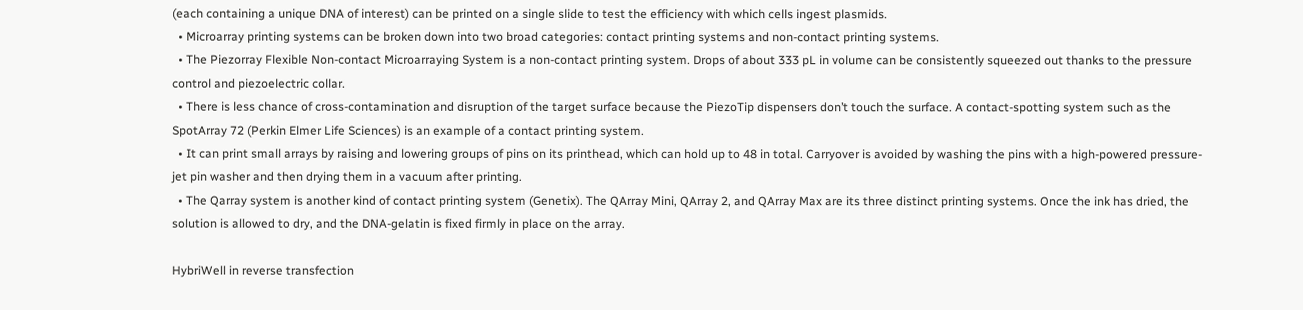(each containing a unique DNA of interest) can be printed on a single slide to test the efficiency with which cells ingest plasmids.
  • Microarray printing systems can be broken down into two broad categories: contact printing systems and non-contact printing systems.
  • The Piezorray Flexible Non-contact Microarraying System is a non-contact printing system. Drops of about 333 pL in volume can be consistently squeezed out thanks to the pressure control and piezoelectric collar.
  • There is less chance of cross-contamination and disruption of the target surface because the PiezoTip dispensers don’t touch the surface. A contact-spotting system such as the SpotArray 72 (Perkin Elmer Life Sciences) is an example of a contact printing system.
  • It can print small arrays by raising and lowering groups of pins on its printhead, which can hold up to 48 in total. Carryover is avoided by washing the pins with a high-powered pressure-jet pin washer and then drying them in a vacuum after printing.
  • The Qarray system is another kind of contact printing system (Genetix). The QArray Mini, QArray 2, and QArray Max are its three distinct printing systems. Once the ink has dried, the solution is allowed to dry, and the DNA-gelatin is fixed firmly in place on the array.

HybriWell in reverse transfection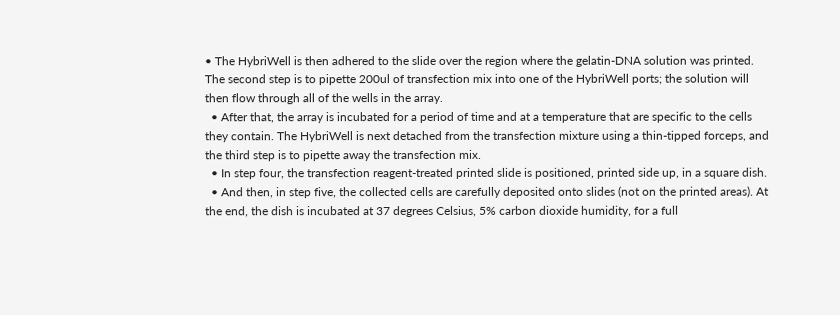• The HybriWell is then adhered to the slide over the region where the gelatin-DNA solution was printed. The second step is to pipette 200ul of transfection mix into one of the HybriWell ports; the solution will then flow through all of the wells in the array.
  • After that, the array is incubated for a period of time and at a temperature that are specific to the cells they contain. The HybriWell is next detached from the transfection mixture using a thin-tipped forceps, and the third step is to pipette away the transfection mix.
  • In step four, the transfection reagent-treated printed slide is positioned, printed side up, in a square dish.
  • And then, in step five, the collected cells are carefully deposited onto slides (not on the printed areas). At the end, the dish is incubated at 37 degrees Celsius, 5% carbon dioxide humidity, for a full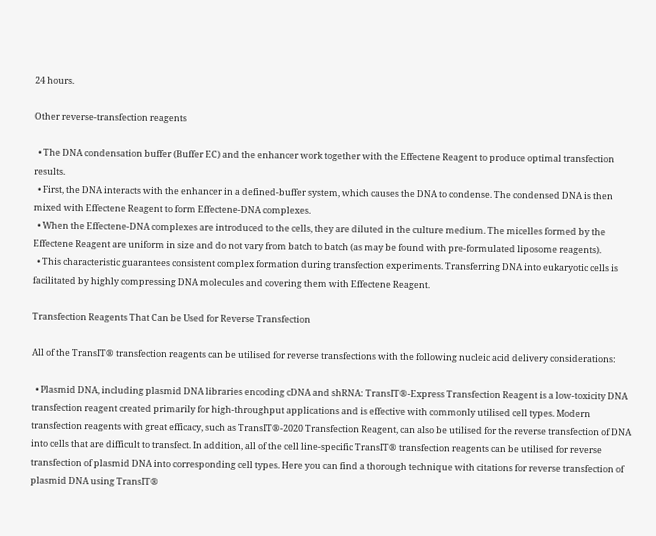24 hours.

Other reverse-transfection reagents

  • The DNA condensation buffer (Buffer EC) and the enhancer work together with the Effectene Reagent to produce optimal transfection results.
  • First, the DNA interacts with the enhancer in a defined-buffer system, which causes the DNA to condense. The condensed DNA is then mixed with Effectene Reagent to form Effectene-DNA complexes.
  • When the Effectene-DNA complexes are introduced to the cells, they are diluted in the culture medium. The micelles formed by the Effectene Reagent are uniform in size and do not vary from batch to batch (as may be found with pre-formulated liposome reagents).
  • This characteristic guarantees consistent complex formation during transfection experiments. Transferring DNA into eukaryotic cells is facilitated by highly compressing DNA molecules and covering them with Effectene Reagent.

Transfection Reagents That Can be Used for Reverse Transfection

All of the TransIT® transfection reagents can be utilised for reverse transfections with the following nucleic acid delivery considerations:

  • Plasmid DNA, including plasmid DNA libraries encoding cDNA and shRNA: TransIT®-Express Transfection Reagent is a low-toxicity DNA transfection reagent created primarily for high-throughput applications and is effective with commonly utilised cell types. Modern transfection reagents with great efficacy, such as TransIT®-2020 Transfection Reagent, can also be utilised for the reverse transfection of DNA into cells that are difficult to transfect. In addition, all of the cell line-specific TransIT® transfection reagents can be utilised for reverse transfection of plasmid DNA into corresponding cell types. Here you can find a thorough technique with citations for reverse transfection of plasmid DNA using TransIT®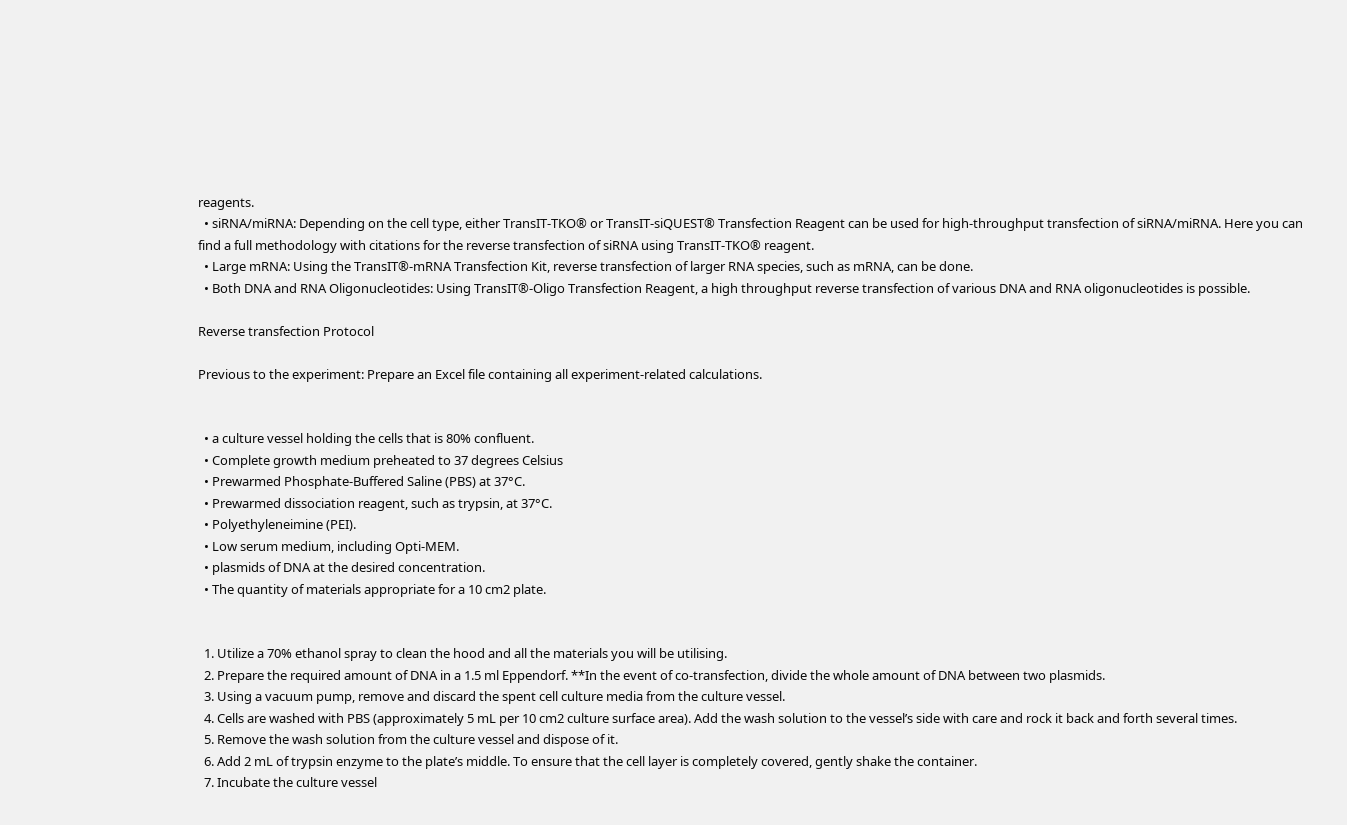reagents.
  • siRNA/miRNA: Depending on the cell type, either TransIT-TKO® or TransIT-siQUEST® Transfection Reagent can be used for high-throughput transfection of siRNA/miRNA. Here you can find a full methodology with citations for the reverse transfection of siRNA using TransIT-TKO® reagent.
  • Large mRNA: Using the TransIT®-mRNA Transfection Kit, reverse transfection of larger RNA species, such as mRNA, can be done.
  • Both DNA and RNA Oligonucleotides: Using TransIT®-Oligo Transfection Reagent, a high throughput reverse transfection of various DNA and RNA oligonucleotides is possible.

Reverse transfection Protocol

Previous to the experiment: Prepare an Excel file containing all experiment-related calculations.


  • a culture vessel holding the cells that is 80% confluent.
  • Complete growth medium preheated to 37 degrees Celsius
  • Prewarmed Phosphate-Buffered Saline (PBS) at 37°C.
  • Prewarmed dissociation reagent, such as trypsin, at 37°C.
  • Polyethyleneimine (PEI).
  • Low serum medium, including Opti-MEM.
  • plasmids of DNA at the desired concentration.
  • The quantity of materials appropriate for a 10 cm2 plate.


  1. Utilize a 70% ethanol spray to clean the hood and all the materials you will be utilising.
  2. Prepare the required amount of DNA in a 1.5 ml Eppendorf. **In the event of co-transfection, divide the whole amount of DNA between two plasmids.
  3. Using a vacuum pump, remove and discard the spent cell culture media from the culture vessel.
  4. Cells are washed with PBS (approximately 5 mL per 10 cm2 culture surface area). Add the wash solution to the vessel’s side with care and rock it back and forth several times.
  5. Remove the wash solution from the culture vessel and dispose of it.
  6. Add 2 mL of trypsin enzyme to the plate’s middle. To ensure that the cell layer is completely covered, gently shake the container.
  7. Incubate the culture vessel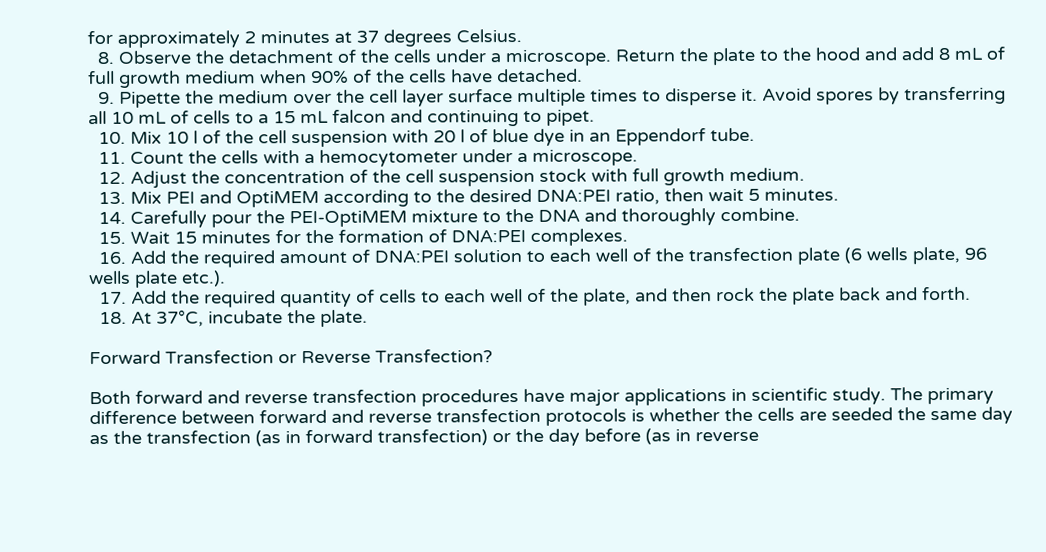for approximately 2 minutes at 37 degrees Celsius.
  8. Observe the detachment of the cells under a microscope. Return the plate to the hood and add 8 mL of full growth medium when 90% of the cells have detached.
  9. Pipette the medium over the cell layer surface multiple times to disperse it. Avoid spores by transferring all 10 mL of cells to a 15 mL falcon and continuing to pipet.
  10. Mix 10 l of the cell suspension with 20 l of blue dye in an Eppendorf tube.
  11. Count the cells with a hemocytometer under a microscope.
  12. Adjust the concentration of the cell suspension stock with full growth medium.
  13. Mix PEI and OptiMEM according to the desired DNA:PEI ratio, then wait 5 minutes.
  14. Carefully pour the PEI-OptiMEM mixture to the DNA and thoroughly combine.
  15. Wait 15 minutes for the formation of DNA:PEI complexes.
  16. Add the required amount of DNA:PEI solution to each well of the transfection plate (6 wells plate, 96 wells plate etc.).
  17. Add the required quantity of cells to each well of the plate, and then rock the plate back and forth.
  18. At 37°C, incubate the plate.

Forward Transfection or Reverse Transfection?

Both forward and reverse transfection procedures have major applications in scientific study. The primary difference between forward and reverse transfection protocols is whether the cells are seeded the same day as the transfection (as in forward transfection) or the day before (as in reverse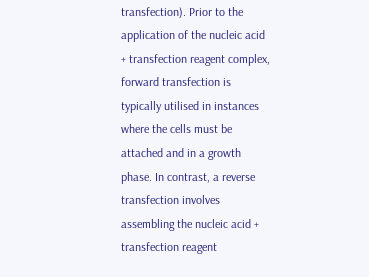transfection). Prior to the application of the nucleic acid + transfection reagent complex, forward transfection is typically utilised in instances where the cells must be attached and in a growth phase. In contrast, a reverse transfection involves assembling the nucleic acid + transfection reagent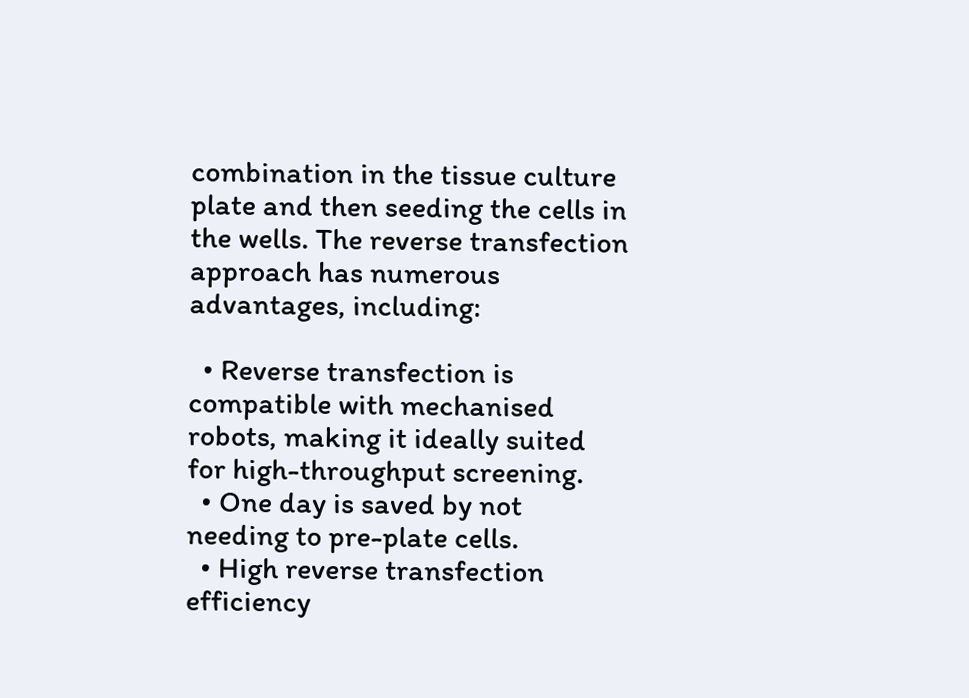combination in the tissue culture plate and then seeding the cells in the wells. The reverse transfection approach has numerous advantages, including:

  • Reverse transfection is compatible with mechanised robots, making it ideally suited for high-throughput screening.
  • One day is saved by not needing to pre-plate cells.
  • High reverse transfection efficiency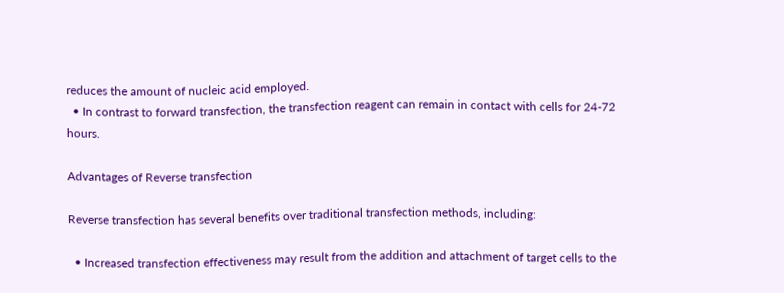reduces the amount of nucleic acid employed.
  • In contrast to forward transfection, the transfection reagent can remain in contact with cells for 24-72 hours.

Advantages of Reverse transfection

Reverse transfection has several benefits over traditional transfection methods, including:

  • Increased transfection effectiveness may result from the addition and attachment of target cells to the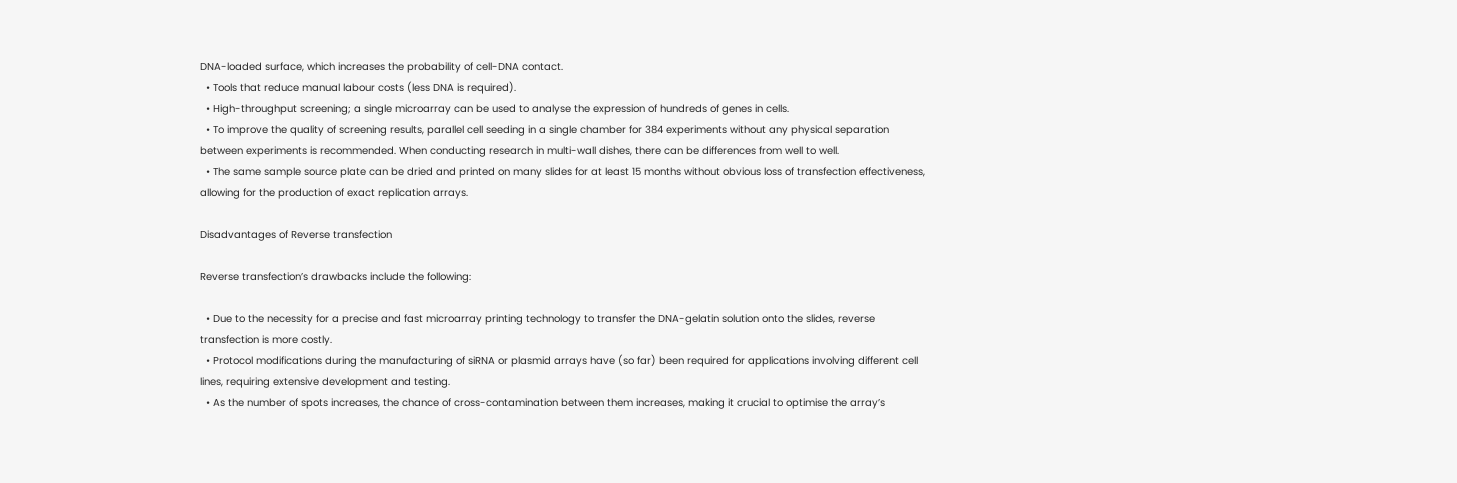DNA-loaded surface, which increases the probability of cell-DNA contact.
  • Tools that reduce manual labour costs (less DNA is required).
  • High-throughput screening; a single microarray can be used to analyse the expression of hundreds of genes in cells.
  • To improve the quality of screening results, parallel cell seeding in a single chamber for 384 experiments without any physical separation between experiments is recommended. When conducting research in multi-wall dishes, there can be differences from well to well.
  • The same sample source plate can be dried and printed on many slides for at least 15 months without obvious loss of transfection effectiveness, allowing for the production of exact replication arrays.

Disadvantages of Reverse transfection

Reverse transfection’s drawbacks include the following:

  • Due to the necessity for a precise and fast microarray printing technology to transfer the DNA-gelatin solution onto the slides, reverse transfection is more costly.
  • Protocol modifications during the manufacturing of siRNA or plasmid arrays have (so far) been required for applications involving different cell lines, requiring extensive development and testing.
  • As the number of spots increases, the chance of cross-contamination between them increases, making it crucial to optimise the array’s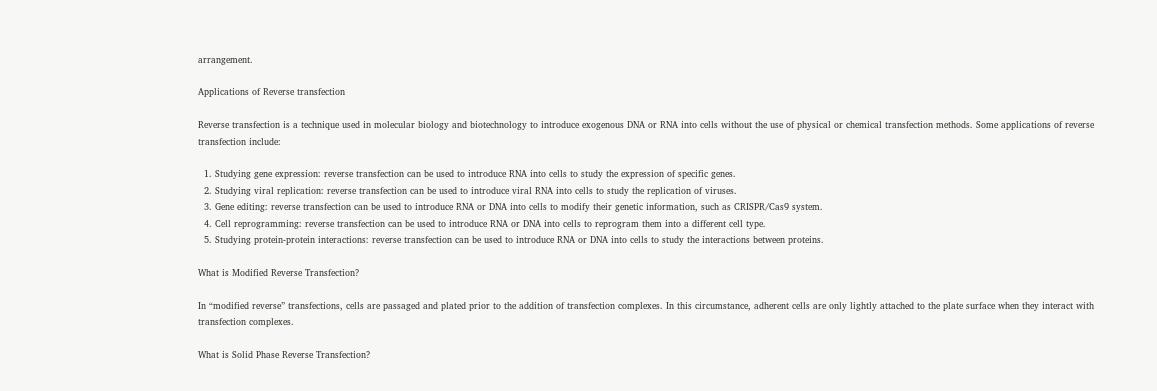arrangement.

Applications of Reverse transfection

Reverse transfection is a technique used in molecular biology and biotechnology to introduce exogenous DNA or RNA into cells without the use of physical or chemical transfection methods. Some applications of reverse transfection include:

  1. Studying gene expression: reverse transfection can be used to introduce RNA into cells to study the expression of specific genes.
  2. Studying viral replication: reverse transfection can be used to introduce viral RNA into cells to study the replication of viruses.
  3. Gene editing: reverse transfection can be used to introduce RNA or DNA into cells to modify their genetic information, such as CRISPR/Cas9 system.
  4. Cell reprogramming: reverse transfection can be used to introduce RNA or DNA into cells to reprogram them into a different cell type.
  5. Studying protein-protein interactions: reverse transfection can be used to introduce RNA or DNA into cells to study the interactions between proteins.

What is Modified Reverse Transfection?

In “modified reverse” transfections, cells are passaged and plated prior to the addition of transfection complexes. In this circumstance, adherent cells are only lightly attached to the plate surface when they interact with transfection complexes.

What is Solid Phase Reverse Transfection?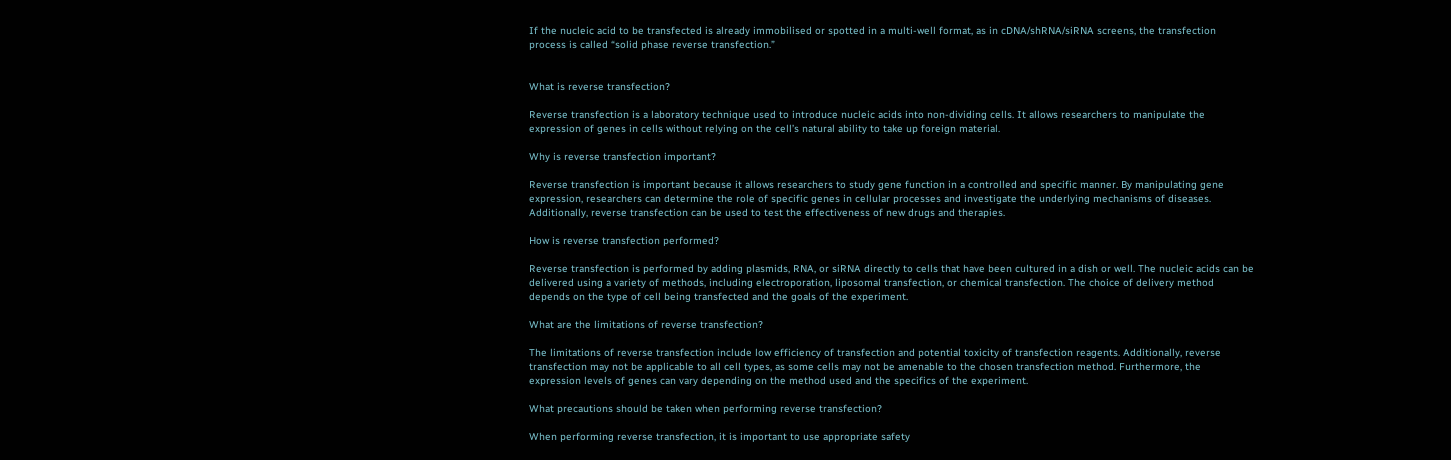If the nucleic acid to be transfected is already immobilised or spotted in a multi-well format, as in cDNA/shRNA/siRNA screens, the transfection process is called “solid phase reverse transfection.”


What is reverse transfection?

Reverse transfection is a laboratory technique used to introduce nucleic acids into non-dividing cells. It allows researchers to manipulate the expression of genes in cells without relying on the cell’s natural ability to take up foreign material.

Why is reverse transfection important?

Reverse transfection is important because it allows researchers to study gene function in a controlled and specific manner. By manipulating gene expression, researchers can determine the role of specific genes in cellular processes and investigate the underlying mechanisms of diseases. Additionally, reverse transfection can be used to test the effectiveness of new drugs and therapies.

How is reverse transfection performed?

Reverse transfection is performed by adding plasmids, RNA, or siRNA directly to cells that have been cultured in a dish or well. The nucleic acids can be delivered using a variety of methods, including electroporation, liposomal transfection, or chemical transfection. The choice of delivery method depends on the type of cell being transfected and the goals of the experiment.

What are the limitations of reverse transfection?

The limitations of reverse transfection include low efficiency of transfection and potential toxicity of transfection reagents. Additionally, reverse transfection may not be applicable to all cell types, as some cells may not be amenable to the chosen transfection method. Furthermore, the expression levels of genes can vary depending on the method used and the specifics of the experiment.

What precautions should be taken when performing reverse transfection?

When performing reverse transfection, it is important to use appropriate safety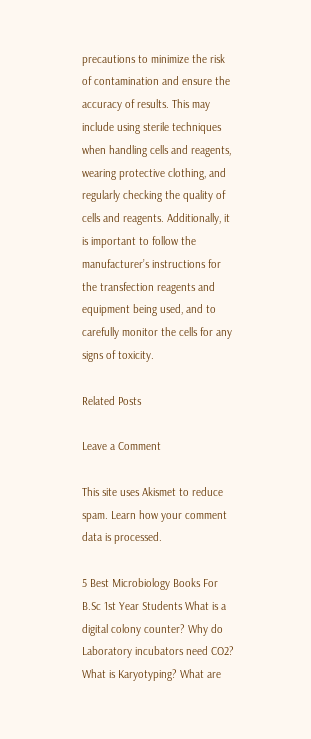precautions to minimize the risk of contamination and ensure the accuracy of results. This may include using sterile techniques when handling cells and reagents, wearing protective clothing, and regularly checking the quality of cells and reagents. Additionally, it is important to follow the manufacturer’s instructions for the transfection reagents and equipment being used, and to carefully monitor the cells for any signs of toxicity.

Related Posts

Leave a Comment

This site uses Akismet to reduce spam. Learn how your comment data is processed.

5 Best Microbiology Books For B.Sc 1st Year Students What is a digital colony counter? Why do Laboratory incubators need CO2? What is Karyotyping? What are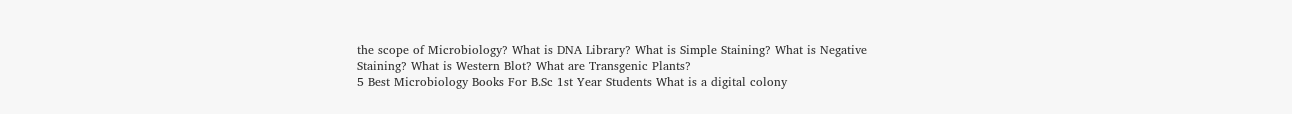the scope of Microbiology? What is DNA Library? What is Simple Staining? What is Negative Staining? What is Western Blot? What are Transgenic Plants?
5 Best Microbiology Books For B.Sc 1st Year Students What is a digital colony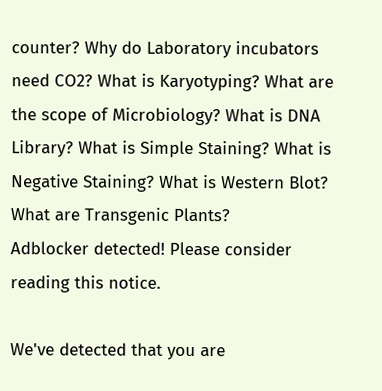counter? Why do Laboratory incubators need CO2? What is Karyotyping? What are the scope of Microbiology? What is DNA Library? What is Simple Staining? What is Negative Staining? What is Western Blot? What are Transgenic Plants?
Adblocker detected! Please consider reading this notice.

We've detected that you are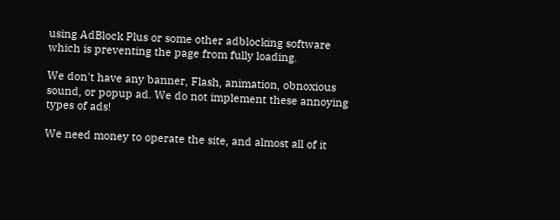using AdBlock Plus or some other adblocking software which is preventing the page from fully loading.

We don't have any banner, Flash, animation, obnoxious sound, or popup ad. We do not implement these annoying types of ads!

We need money to operate the site, and almost all of it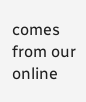comes from our online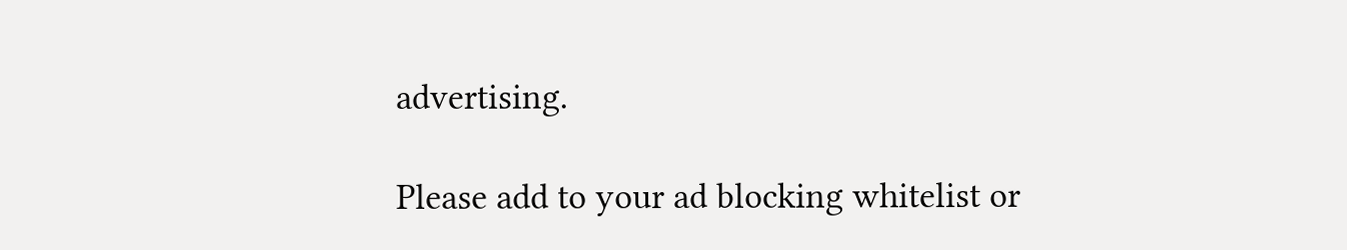advertising.

Please add to your ad blocking whitelist or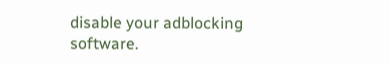disable your adblocking software.